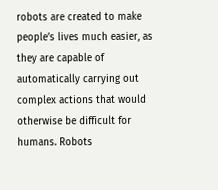robots are created to make people’s lives much easier, as they are capable of automatically carrying out complex actions that would otherwise be difficult for humans. Robots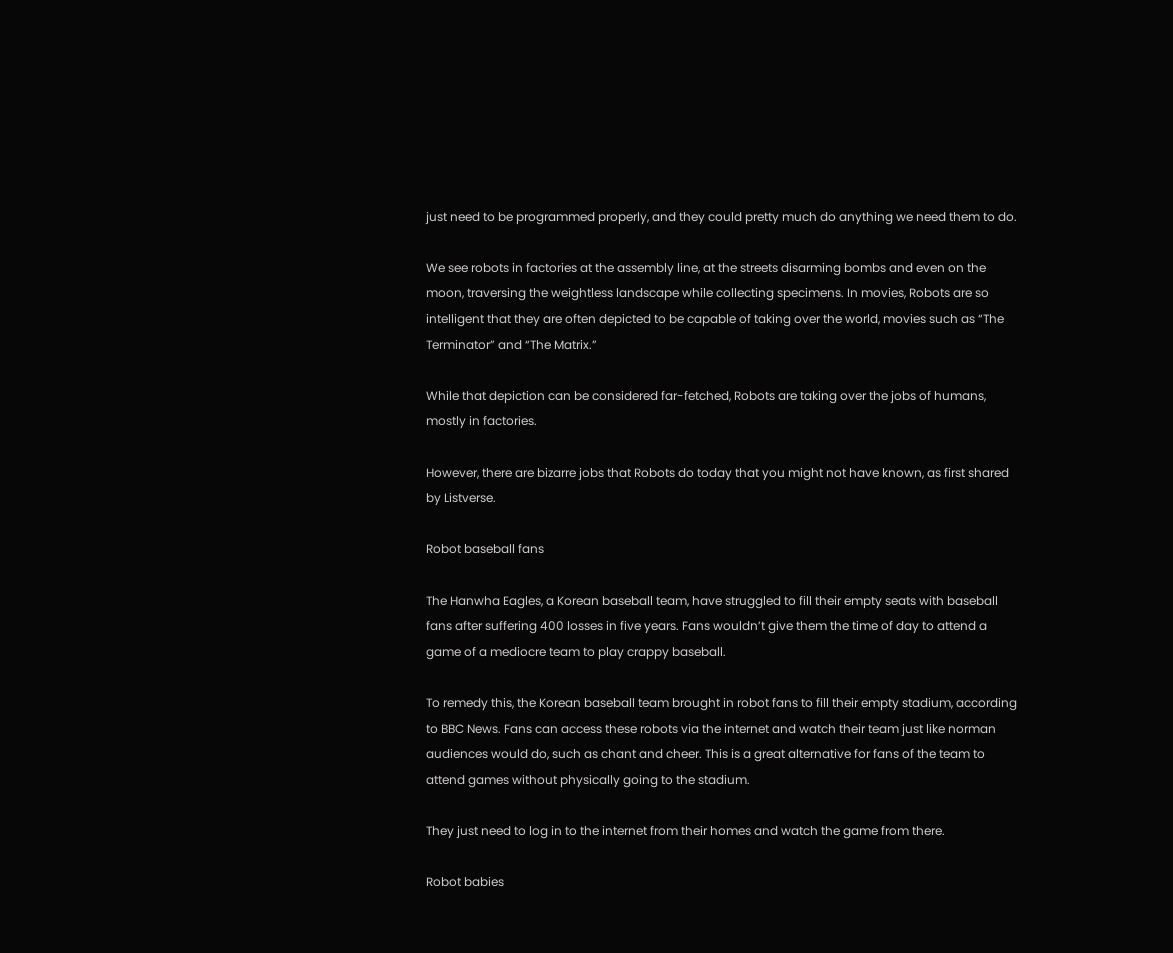just need to be programmed properly, and they could pretty much do anything we need them to do.

We see robots in factories at the assembly line, at the streets disarming bombs and even on the moon, traversing the weightless landscape while collecting specimens. In movies, Robots are so intelligent that they are often depicted to be capable of taking over the world, movies such as “The Terminator” and “The Matrix.”

While that depiction can be considered far-fetched, Robots are taking over the jobs of humans, mostly in factories.

However, there are bizarre jobs that Robots do today that you might not have known, as first shared by Listverse.

Robot baseball fans

The Hanwha Eagles, a Korean baseball team, have struggled to fill their empty seats with baseball fans after suffering 400 losses in five years. Fans wouldn’t give them the time of day to attend a game of a mediocre team to play crappy baseball.

To remedy this, the Korean baseball team brought in robot fans to fill their empty stadium, according to BBC News. Fans can access these robots via the internet and watch their team just like norman audiences would do, such as chant and cheer. This is a great alternative for fans of the team to attend games without physically going to the stadium.

They just need to log in to the internet from their homes and watch the game from there.

Robot babies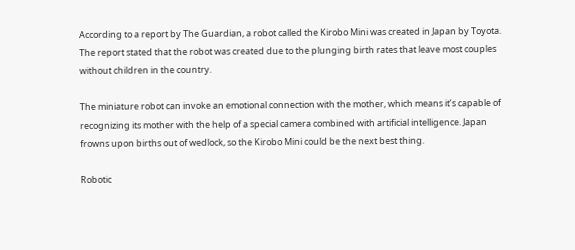According to a report by The Guardian, a robot called the Kirobo Mini was created in Japan by Toyota. The report stated that the robot was created due to the plunging birth rates that leave most couples without children in the country.

The miniature robot can invoke an emotional connection with the mother, which means it’s capable of recognizing its mother with the help of a special camera combined with artificial intelligence. Japan frowns upon births out of wedlock, so the Kirobo Mini could be the next best thing.

Robotic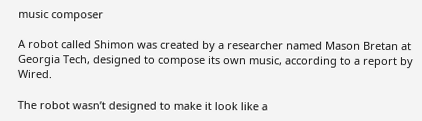music composer

A robot called Shimon was created by a researcher named Mason Bretan at Georgia Tech, designed to compose its own music, according to a report by Wired.

The robot wasn’t designed to make it look like a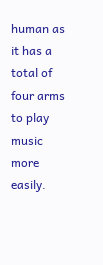human as it has a total of four arms to play music more easily.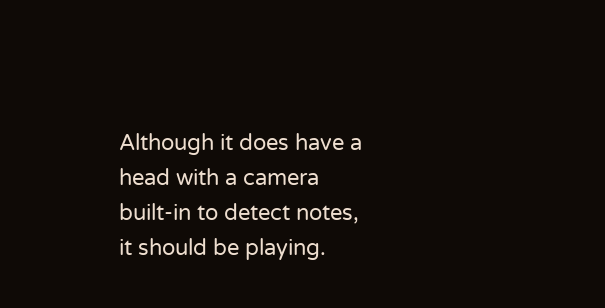Although it does have a head with a camera built-in to detect notes, it should be playing.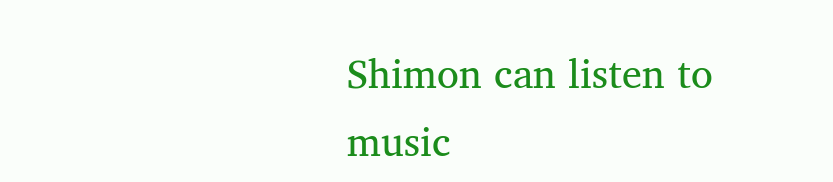Shimon can listen to music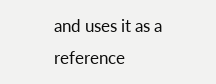and uses it as a reference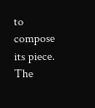to compose its piece. The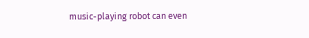music-playing robot can even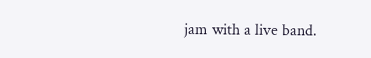jam with a live band.